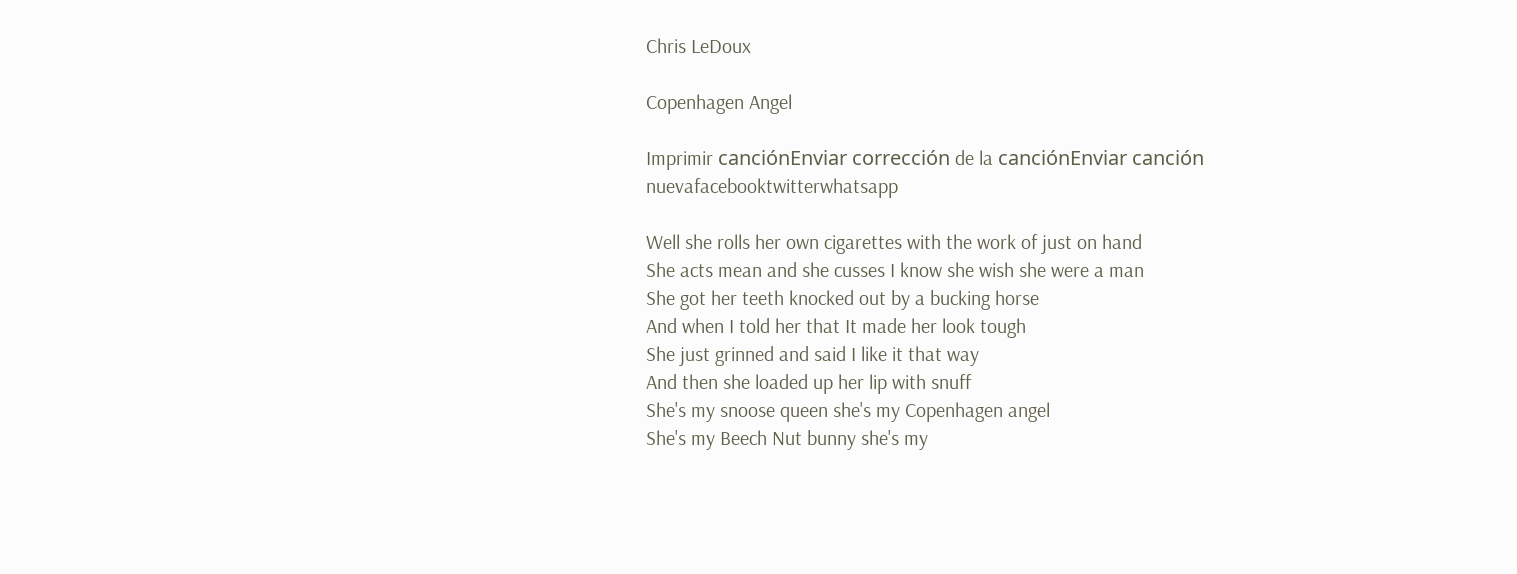Chris LeDoux

Copenhagen Angel

Imprimir canciónEnviar corrección de la canciónEnviar canción nuevafacebooktwitterwhatsapp

Well she rolls her own cigarettes with the work of just on hand
She acts mean and she cusses I know she wish she were a man
She got her teeth knocked out by a bucking horse
And when I told her that It made her look tough
She just grinned and said I like it that way
And then she loaded up her lip with snuff
She's my snoose queen she's my Copenhagen angel
She's my Beech Nut bunny she's my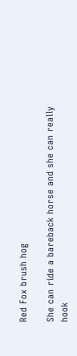Red Fox brush hog

She can ride a bareback horse and she can really hook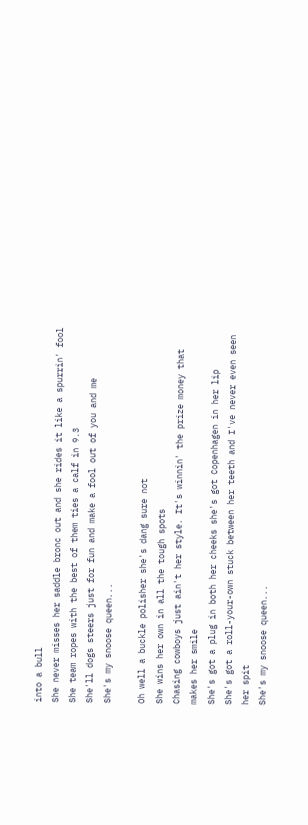into a bull
She never misses her saddle bronc out and she rides it like a spurrin' fool
She team ropes with the best of them ties a calf in 9.3
She'll dogs steers just for fun and make a fool out of you and me
She's my snoose queen...

Oh well a buckle polisher she's dang sure not
She wins her own in all the tough spots
Chasing cowboys just ain't her style. It's winnin' the prize money that makes her smile
She's got a plug in both her cheeks she's got Copenhagen in her lip
She's got a roll-your-own stuck between her teeth and I've never even seen her spit
She's my snoose queen...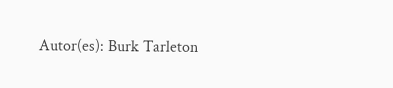Autor(es): Burk Tarleton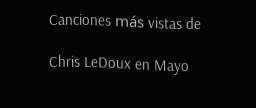Canciones más vistas de

Chris LeDoux en Mayo